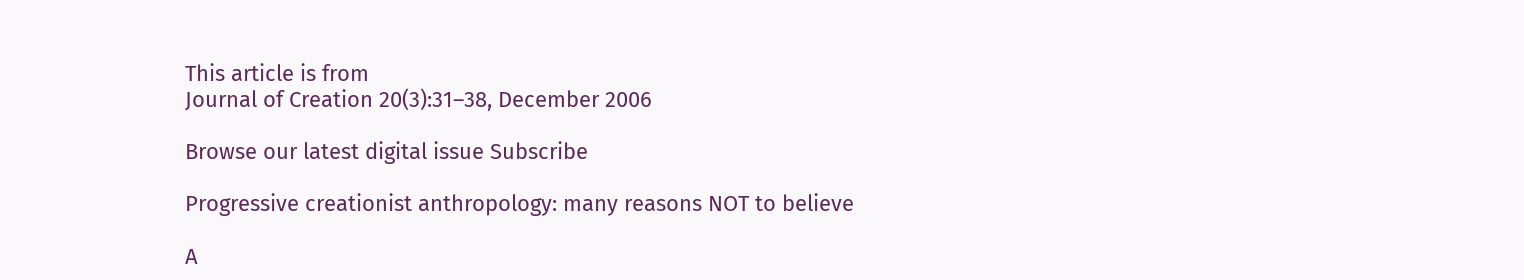This article is from
Journal of Creation 20(3):31–38, December 2006

Browse our latest digital issue Subscribe

Progressive creationist anthropology: many reasons NOT to believe

A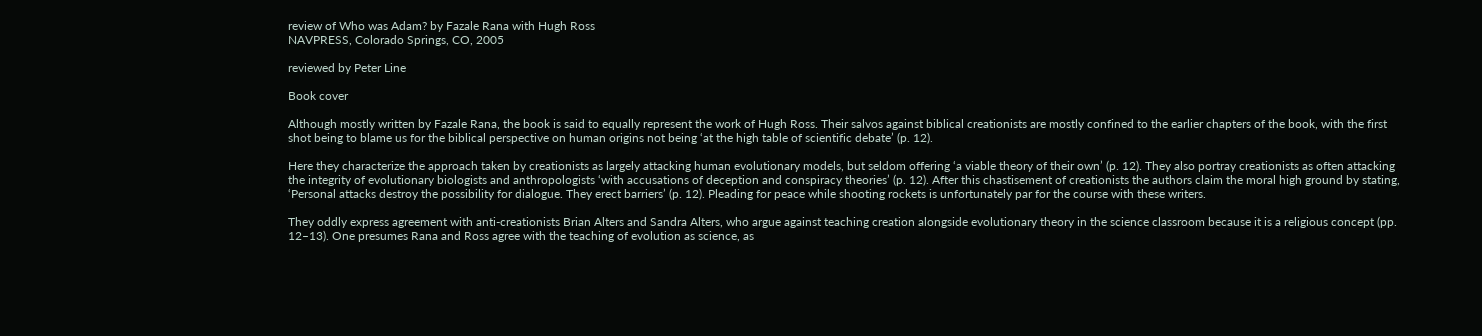review of Who was Adam? by Fazale Rana with Hugh Ross
NAVPRESS, Colorado Springs, CO, 2005

reviewed by Peter Line

Book cover

Although mostly written by Fazale Rana, the book is said to equally represent the work of Hugh Ross. Their salvos against biblical creationists are mostly confined to the earlier chapters of the book, with the first shot being to blame us for the biblical perspective on human origins not being ‘at the high table of scientific debate’ (p. 12).

Here they characterize the approach taken by creationists as largely attacking human evolutionary models, but seldom offering ‘a viable theory of their own’ (p. 12). They also portray creationists as often attacking the integrity of evolutionary biologists and anthropologists ‘with accusations of deception and conspiracy theories’ (p. 12). After this chastisement of creationists the authors claim the moral high ground by stating, ‘Personal attacks destroy the possibility for dialogue. They erect barriers’ (p. 12). Pleading for peace while shooting rockets is unfortunately par for the course with these writers.

They oddly express agreement with anti-creationists Brian Alters and Sandra Alters, who argue against teaching creation alongside evolutionary theory in the science classroom because it is a religious concept (pp. 12–13). One presumes Rana and Ross agree with the teaching of evolution as science, as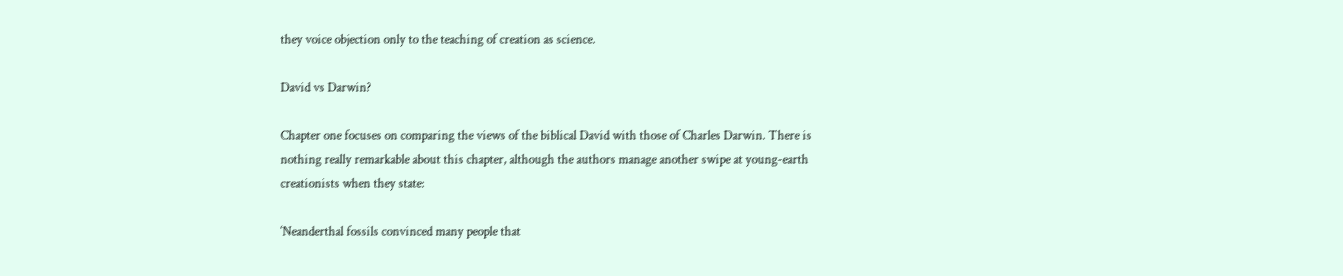they voice objection only to the teaching of creation as science.

David vs Darwin?

Chapter one focuses on comparing the views of the biblical David with those of Charles Darwin. There is nothing really remarkable about this chapter, although the authors manage another swipe at young-earth creationists when they state:

‘Neanderthal fossils convinced many people that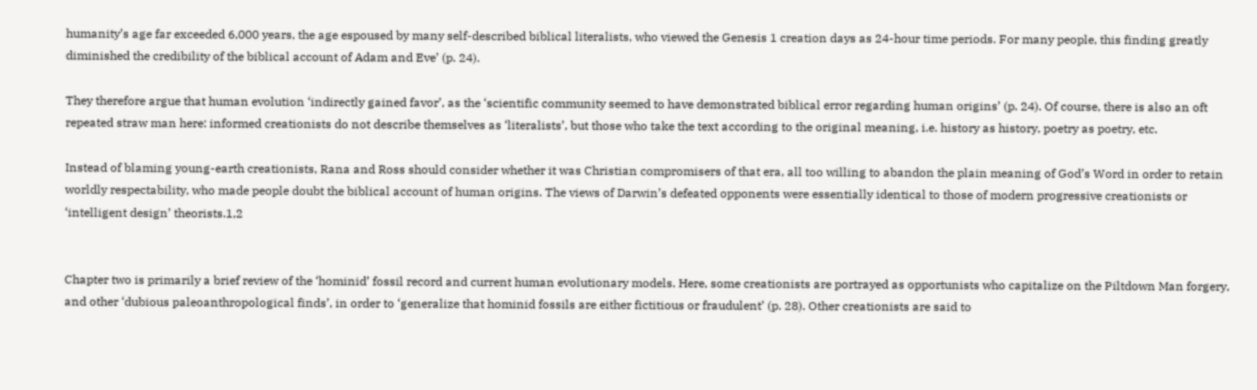humanity’s age far exceeded 6,000 years, the age espoused by many self-described biblical literalists, who viewed the Genesis 1 creation days as 24-hour time periods. For many people, this finding greatly diminished the credibility of the biblical account of Adam and Eve’ (p. 24).

They therefore argue that human evolution ‘indirectly gained favor’, as the ‘scientific community seemed to have demonstrated biblical error regarding human origins’ (p. 24). Of course, there is also an oft repeated straw man here: informed creationists do not describe themselves as ‘literalists’, but those who take the text according to the original meaning, i.e. history as history, poetry as poetry, etc.

Instead of blaming young-earth creationists, Rana and Ross should consider whether it was Christian compromisers of that era, all too willing to abandon the plain meaning of God’s Word in order to retain worldly respectability, who made people doubt the biblical account of human origins. The views of Darwin’s defeated opponents were essentially identical to those of modern progressive creationists or ‘intelligent design’ theorists.1,2


Chapter two is primarily a brief review of the ‘hominid’ fossil record and current human evolutionary models. Here, some creationists are portrayed as opportunists who capitalize on the Piltdown Man forgery, and other ‘dubious paleoanthropological finds’, in order to ‘generalize that hominid fossils are either fictitious or fraudulent’ (p. 28). Other creationists are said to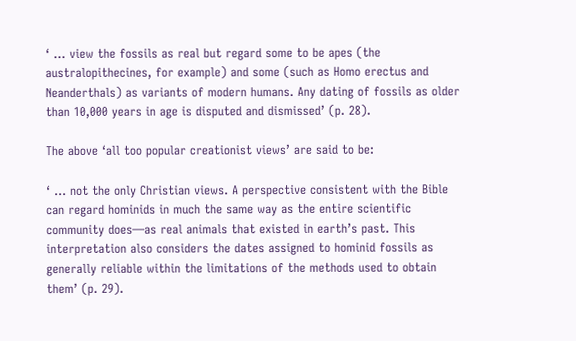‘ … view the fossils as real but regard some to be apes (the australopithecines, for example) and some (such as Homo erectus and Neanderthals) as variants of modern humans. Any dating of fossils as older than 10,000 years in age is disputed and dismissed’ (p. 28).

The above ‘all too popular creationist views’ are said to be:

‘ … not the only Christian views. A perspective consistent with the Bible can regard hominids in much the same way as the entire scientific community does—as real animals that existed in earth’s past. This interpretation also considers the dates assigned to hominid fossils as generally reliable within the limitations of the methods used to obtain them’ (p. 29).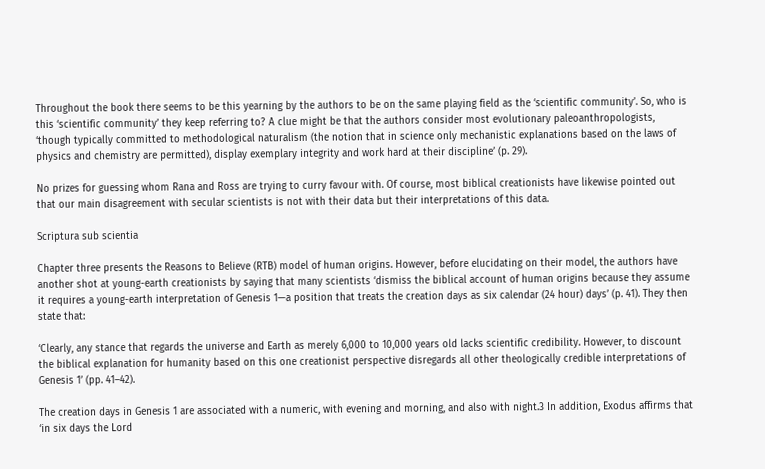Throughout the book there seems to be this yearning by the authors to be on the same playing field as the ‘scientific community’. So, who is this ‘scientific community’ they keep referring to? A clue might be that the authors consider most evolutionary paleoanthropologists, ‘though typically committed to methodological naturalism (the notion that in science only mechanistic explanations based on the laws of physics and chemistry are permitted), display exemplary integrity and work hard at their discipline’ (p. 29).

No prizes for guessing whom Rana and Ross are trying to curry favour with. Of course, most biblical creationists have likewise pointed out that our main disagreement with secular scientists is not with their data but their interpretations of this data.

Scriptura sub scientia

Chapter three presents the Reasons to Believe (RTB) model of human origins. However, before elucidating on their model, the authors have another shot at young-earth creationists by saying that many scientists ‘dismiss the biblical account of human origins because they assume it requires a young-earth interpretation of Genesis 1—a position that treats the creation days as six calendar (24 hour) days’ (p. 41). They then state that:

‘Clearly, any stance that regards the universe and Earth as merely 6,000 to 10,000 years old lacks scientific credibility. However, to discount the biblical explanation for humanity based on this one creationist perspective disregards all other theologically credible interpretations of Genesis 1’ (pp. 41–42).

The creation days in Genesis 1 are associated with a numeric, with evening and morning, and also with night.3 In addition, Exodus affirms that ‘in six days the Lord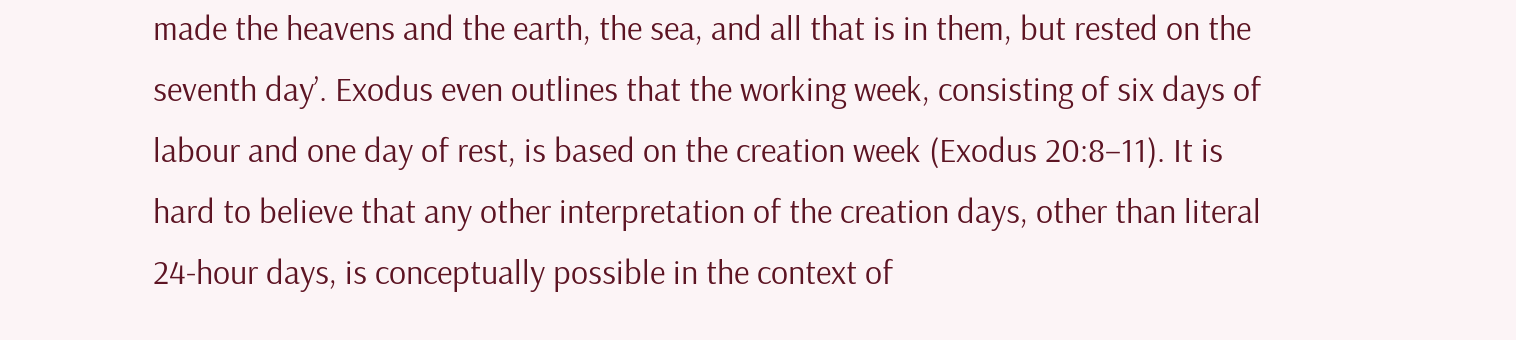made the heavens and the earth, the sea, and all that is in them, but rested on the seventh day’. Exodus even outlines that the working week, consisting of six days of labour and one day of rest, is based on the creation week (Exodus 20:8–11). It is hard to believe that any other interpretation of the creation days, other than literal 24-hour days, is conceptually possible in the context of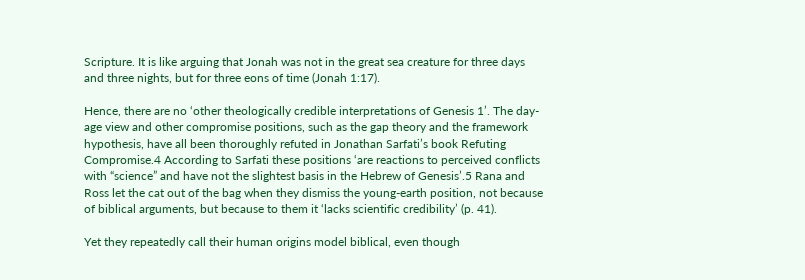Scripture. It is like arguing that Jonah was not in the great sea creature for three days and three nights, but for three eons of time (Jonah 1:17).

Hence, there are no ‘other theologically credible interpretations of Genesis 1’. The day-age view and other compromise positions, such as the gap theory and the framework hypothesis, have all been thoroughly refuted in Jonathan Sarfati’s book Refuting Compromise.4 According to Sarfati these positions ‘are reactions to perceived conflicts with “science” and have not the slightest basis in the Hebrew of Genesis’.5 Rana and Ross let the cat out of the bag when they dismiss the young-earth position, not because of biblical arguments, but because to them it ‘lacks scientific credibility’ (p. 41).

Yet they repeatedly call their human origins model biblical, even though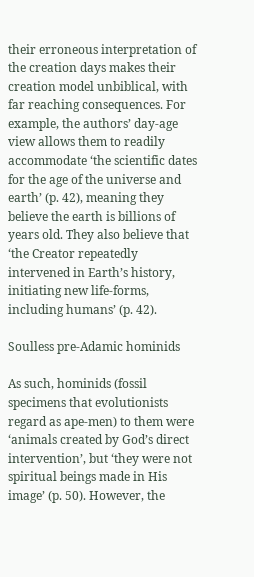their erroneous interpretation of the creation days makes their creation model unbiblical, with far reaching consequences. For example, the authors’ day-age view allows them to readily accommodate ‘the scientific dates for the age of the universe and earth’ (p. 42), meaning they believe the earth is billions of years old. They also believe that ‘the Creator repeatedly intervened in Earth’s history, initiating new life-forms, including humans’ (p. 42).

Soulless pre-Adamic hominids

As such, hominids (fossil specimens that evolutionists regard as ape-men) to them were ‘animals created by God’s direct intervention’, but ‘they were not spiritual beings made in His image’ (p. 50). However, the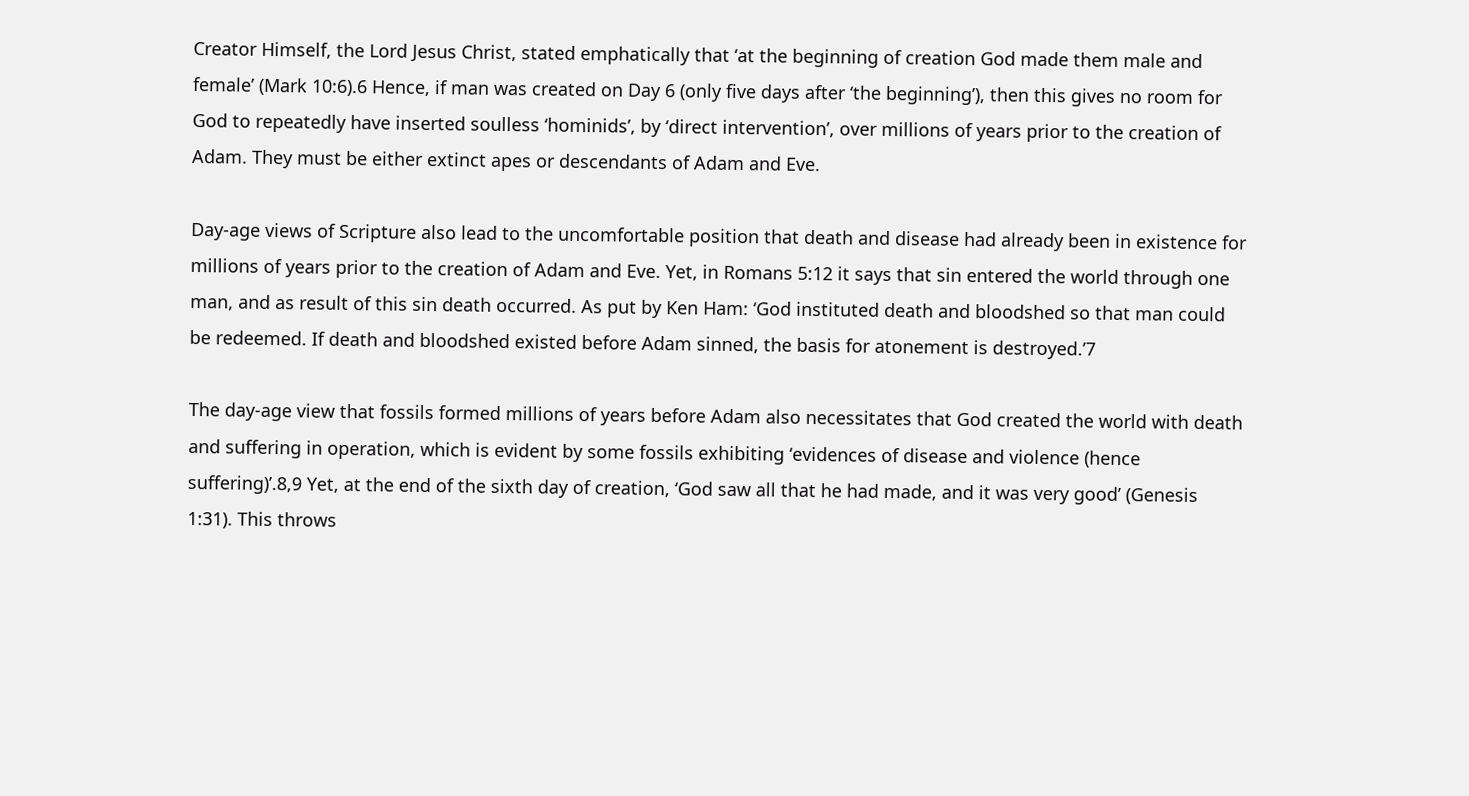Creator Himself, the Lord Jesus Christ, stated emphatically that ‘at the beginning of creation God made them male and female’ (Mark 10:6).6 Hence, if man was created on Day 6 (only five days after ‘the beginning’), then this gives no room for God to repeatedly have inserted soulless ‘hominids’, by ‘direct intervention’, over millions of years prior to the creation of Adam. They must be either extinct apes or descendants of Adam and Eve.

Day-age views of Scripture also lead to the uncomfortable position that death and disease had already been in existence for millions of years prior to the creation of Adam and Eve. Yet, in Romans 5:12 it says that sin entered the world through one man, and as result of this sin death occurred. As put by Ken Ham: ‘God instituted death and bloodshed so that man could be redeemed. If death and bloodshed existed before Adam sinned, the basis for atonement is destroyed.’7

The day-age view that fossils formed millions of years before Adam also necessitates that God created the world with death and suffering in operation, which is evident by some fossils exhibiting ‘evidences of disease and violence (hence suffering)’.8,9 Yet, at the end of the sixth day of creation, ‘God saw all that he had made, and it was very good’ (Genesis 1:31). This throws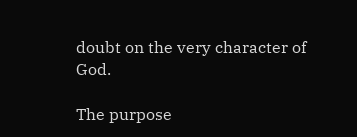doubt on the very character of God.

The purpose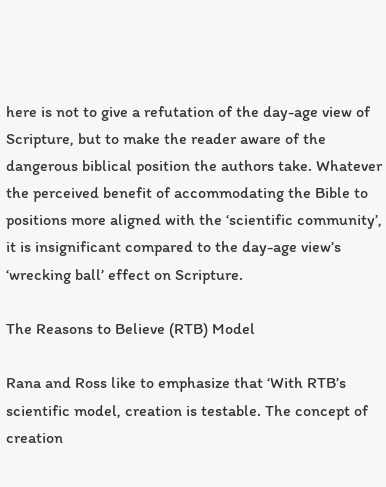here is not to give a refutation of the day-age view of Scripture, but to make the reader aware of the dangerous biblical position the authors take. Whatever the perceived benefit of accommodating the Bible to positions more aligned with the ‘scientific community’, it is insignificant compared to the day-age view’s ‘wrecking ball’ effect on Scripture.

The Reasons to Believe (RTB) Model

Rana and Ross like to emphasize that ‘With RTB’s scientific model, creation is testable. The concept of creation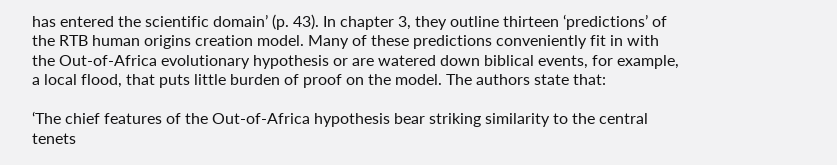has entered the scientific domain’ (p. 43). In chapter 3, they outline thirteen ‘predictions’ of the RTB human origins creation model. Many of these predictions conveniently fit in with the Out-of-Africa evolutionary hypothesis or are watered down biblical events, for example, a local flood, that puts little burden of proof on the model. The authors state that:

‘The chief features of the Out-of-Africa hypothesis bear striking similarity to the central tenets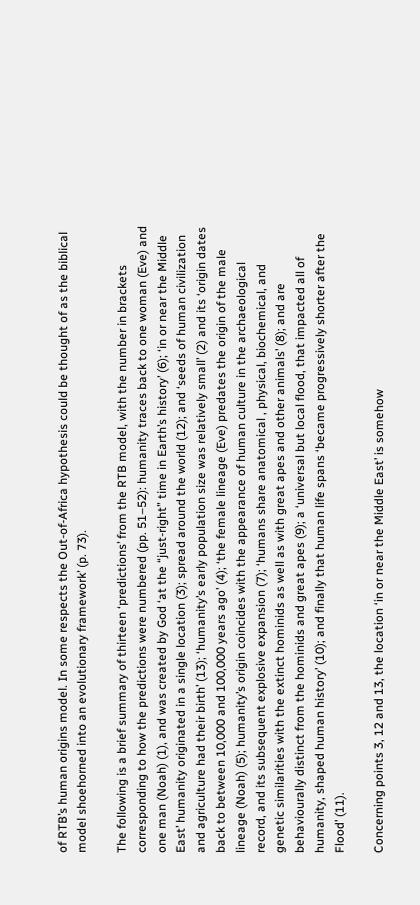of RTB’s human origins model. In some respects the Out-of-Africa hypothesis could be thought of as the biblical model shoehorned into an evolutionary framework’ (p. 73).

The following is a brief summary of thirteen ‘predictions’ from the RTB model, with the number in brackets corresponding to how the predictions were numbered (pp. 51–52): humanity traces back to one woman (Eve) and one man (Noah) (1), and was created by God ‘at the “just-right” time in Earth’s history’ (6); ‘in or near the Middle East’ humanity originated in a single location (3); spread around the world (12); and ‘seeds of human civilization and agriculture had their birth’ (13); ‘humanity’s early population size was relatively small’ (2) and its ‘origin dates back to between 10,000 and 100,000 years ago’ (4); ‘the female lineage (Eve) predates the origin of the male lineage (Noah) (5); humanity’s origin coincides with the appearance of human culture in the archaeological record, and its subsequent explosive expansion (7); ‘humans share anatomical , physical, biochemical, and genetic similarities with the extinct hominids as well as with great apes and other animals’ (8); and are behaviourally distinct from the hominids and great apes (9); a ‘universal but local flood, that impacted all of humanity, shaped human history’ (10); and finally that human life spans ‘became progressively shorter after the Flood’ (11).

Concerning points 3, 12 and 13, the location ‘in or near the Middle East’ is somehow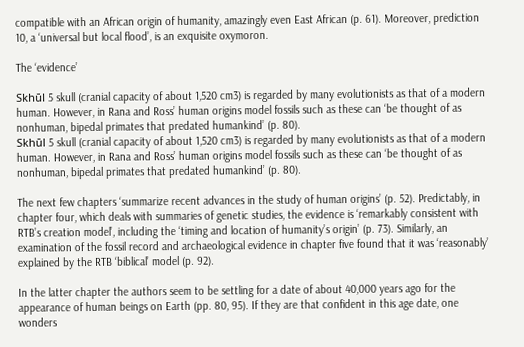compatible with an African origin of humanity, amazingly even East African (p. 61). Moreover, prediction 10, a ‘universal but local flood’, is an exquisite oxymoron.

The ‘evidence’

Skhūl 5 skull (cranial capacity of about 1,520 cm3) is regarded by many evolutionists as that of a modern human. However, in Rana and Ross’ human origins model fossils such as these can ‘be thought of as nonhuman, bipedal primates that predated humankind’ (p. 80).
Skhūl 5 skull (cranial capacity of about 1,520 cm3) is regarded by many evolutionists as that of a modern human. However, in Rana and Ross’ human origins model fossils such as these can ‘be thought of as nonhuman, bipedal primates that predated humankind’ (p. 80).

The next few chapters ‘summarize recent advances in the study of human origins’ (p. 52). Predictably, in chapter four, which deals with summaries of genetic studies, the evidence is ‘remarkably consistent with RTB’s creation model’, including the ‘timing and location of humanity’s origin’ (p. 73). Similarly, an examination of the fossil record and archaeological evidence in chapter five found that it was ‘reasonably’ explained by the RTB ‘biblical’ model (p. 92).

In the latter chapter the authors seem to be settling for a date of about 40,000 years ago for the appearance of human beings on Earth (pp. 80, 95). If they are that confident in this age date, one wonders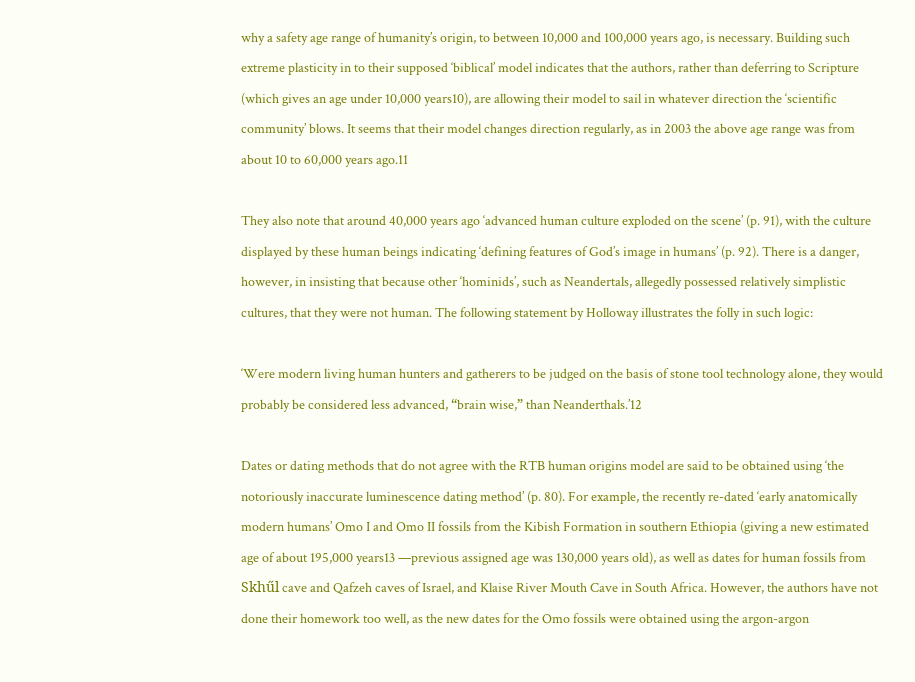why a safety age range of humanity’s origin, to between 10,000 and 100,000 years ago, is necessary. Building such extreme plasticity in to their supposed ‘biblical’ model indicates that the authors, rather than deferring to Scripture (which gives an age under 10,000 years10), are allowing their model to sail in whatever direction the ‘scientific community’ blows. It seems that their model changes direction regularly, as in 2003 the above age range was from about 10 to 60,000 years ago.11

They also note that around 40,000 years ago ‘advanced human culture exploded on the scene’ (p. 91), with the culture displayed by these human beings indicating ‘defining features of God’s image in humans’ (p. 92). There is a danger, however, in insisting that because other ‘hominids’, such as Neandertals, allegedly possessed relatively simplistic cultures, that they were not human. The following statement by Holloway illustrates the folly in such logic:

‘Were modern living human hunters and gatherers to be judged on the basis of stone tool technology alone, they would probably be considered less advanced, “brain wise,” than Neanderthals.’12

Dates or dating methods that do not agree with the RTB human origins model are said to be obtained using ‘the notoriously inaccurate luminescence dating method’ (p. 80). For example, the recently re-dated ‘early anatomically modern humans’ Omo I and Omo II fossils from the Kibish Formation in southern Ethiopia (giving a new estimated age of about 195,000 years13 —previous assigned age was 130,000 years old), as well as dates for human fossils from Skhűl cave and Qafzeh caves of Israel, and Klaise River Mouth Cave in South Africa. However, the authors have not done their homework too well, as the new dates for the Omo fossils were obtained using the argon-argon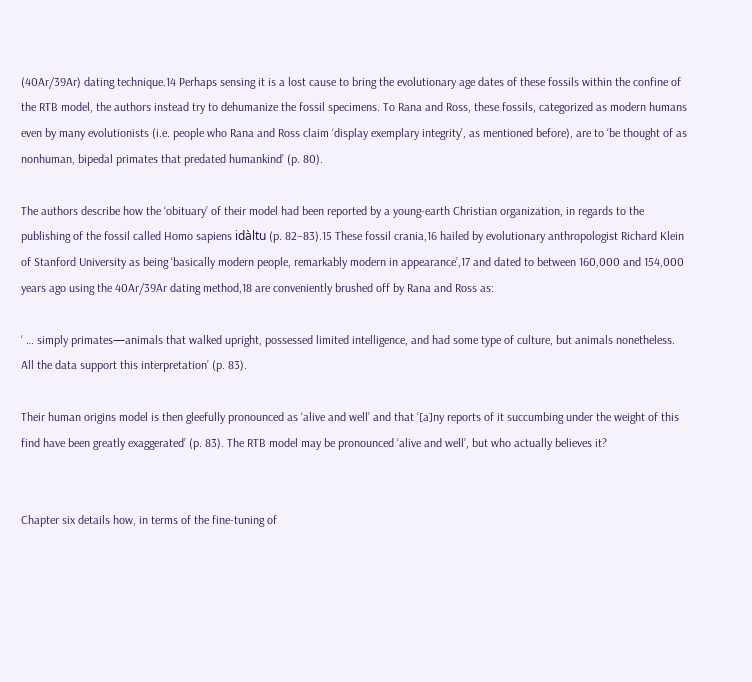(40Ar/39Ar) dating technique.14 Perhaps sensing it is a lost cause to bring the evolutionary age dates of these fossils within the confine of the RTB model, the authors instead try to dehumanize the fossil specimens. To Rana and Ross, these fossils, categorized as modern humans even by many evolutionists (i.e. people who Rana and Ross claim ‘display exemplary integrity’, as mentioned before), are to ‘be thought of as nonhuman, bipedal primates that predated humankind’ (p. 80).

The authors describe how the ‘obituary’ of their model had been reported by a young-earth Christian organization, in regards to the publishing of the fossil called Homo sapiens idàltu (p. 82–83).15 These fossil crania,16 hailed by evolutionary anthropologist Richard Klein of Stanford University as being ‘basically modern people, remarkably modern in appearance’,17 and dated to between 160,000 and 154,000 years ago using the 40Ar/39Ar dating method,18 are conveniently brushed off by Rana and Ross as:

‘ … simply primates—animals that walked upright, possessed limited intelligence, and had some type of culture, but animals nonetheless. All the data support this interpretation’ (p. 83).

Their human origins model is then gleefully pronounced as ‘alive and well’ and that ‘[a]ny reports of it succumbing under the weight of this find have been greatly exaggerated’ (p. 83). The RTB model may be pronounced ‘alive and well’, but who actually believes it?


Chapter six details how, in terms of the fine-tuning of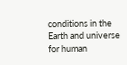conditions in the Earth and universe for human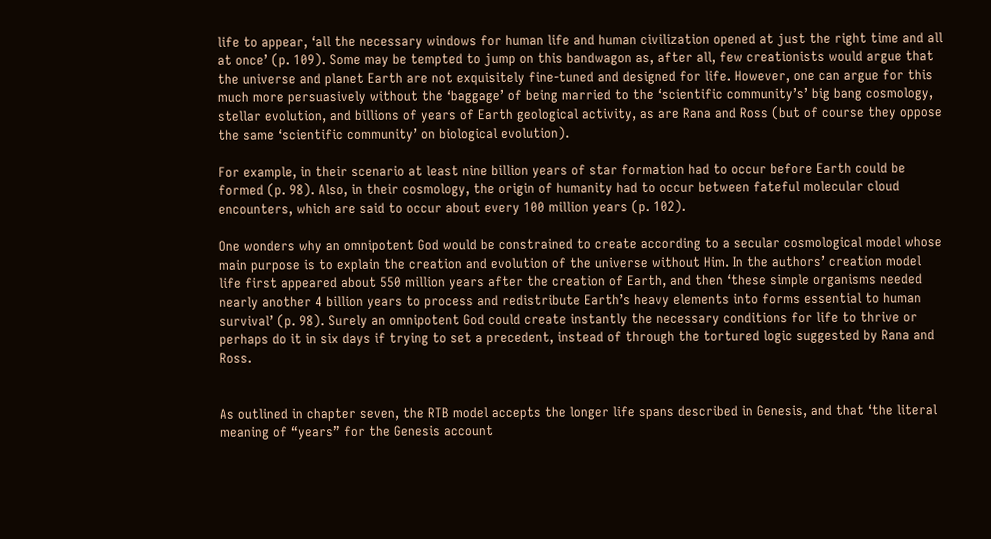life to appear, ‘all the necessary windows for human life and human civilization opened at just the right time and all at once’ (p. 109). Some may be tempted to jump on this bandwagon as, after all, few creationists would argue that the universe and planet Earth are not exquisitely fine-tuned and designed for life. However, one can argue for this much more persuasively without the ‘baggage’ of being married to the ‘scientific community’s’ big bang cosmology, stellar evolution, and billions of years of Earth geological activity, as are Rana and Ross (but of course they oppose the same ‘scientific community’ on biological evolution).

For example, in their scenario at least nine billion years of star formation had to occur before Earth could be formed (p. 98). Also, in their cosmology, the origin of humanity had to occur between fateful molecular cloud encounters, which are said to occur about every 100 million years (p. 102).

One wonders why an omnipotent God would be constrained to create according to a secular cosmological model whose main purpose is to explain the creation and evolution of the universe without Him. In the authors’ creation model life first appeared about 550 million years after the creation of Earth, and then ‘these simple organisms needed nearly another 4 billion years to process and redistribute Earth’s heavy elements into forms essential to human survival’ (p. 98). Surely an omnipotent God could create instantly the necessary conditions for life to thrive or perhaps do it in six days if trying to set a precedent, instead of through the tortured logic suggested by Rana and Ross.


As outlined in chapter seven, the RTB model accepts the longer life spans described in Genesis, and that ‘the literal meaning of “years” for the Genesis account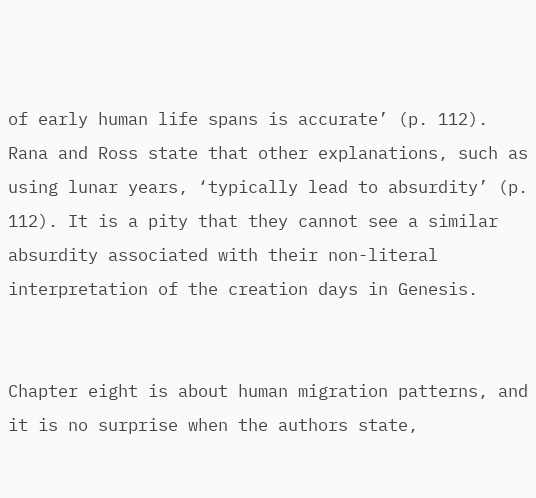of early human life spans is accurate’ (p. 112). Rana and Ross state that other explanations, such as using lunar years, ‘typically lead to absurdity’ (p. 112). It is a pity that they cannot see a similar absurdity associated with their non-literal interpretation of the creation days in Genesis.


Chapter eight is about human migration patterns, and it is no surprise when the authors state,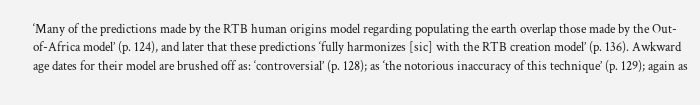‘Many of the predictions made by the RTB human origins model regarding populating the earth overlap those made by the Out-of-Africa model’ (p. 124), and later that these predictions ‘fully harmonizes [sic] with the RTB creation model’ (p. 136). Awkward age dates for their model are brushed off as: ‘controversial’ (p. 128); as ‘the notorious inaccuracy of this technique’ (p. 129); again as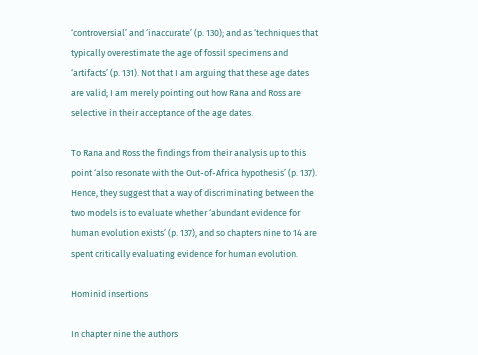‘controversial’ and ‘inaccurate’ (p. 130); and as ‘techniques that typically overestimate the age of fossil specimens and ‘artifacts’ (p. 131). Not that I am arguing that these age dates are valid; I am merely pointing out how Rana and Ross are selective in their acceptance of the age dates.

To Rana and Ross the findings from their analysis up to this point ‘also resonate with the Out-of-Africa hypothesis’ (p. 137). Hence, they suggest that a way of discriminating between the two models is to evaluate whether ‘abundant evidence for human evolution exists’ (p. 137), and so chapters nine to 14 are spent critically evaluating evidence for human evolution.

Hominid insertions

In chapter nine the authors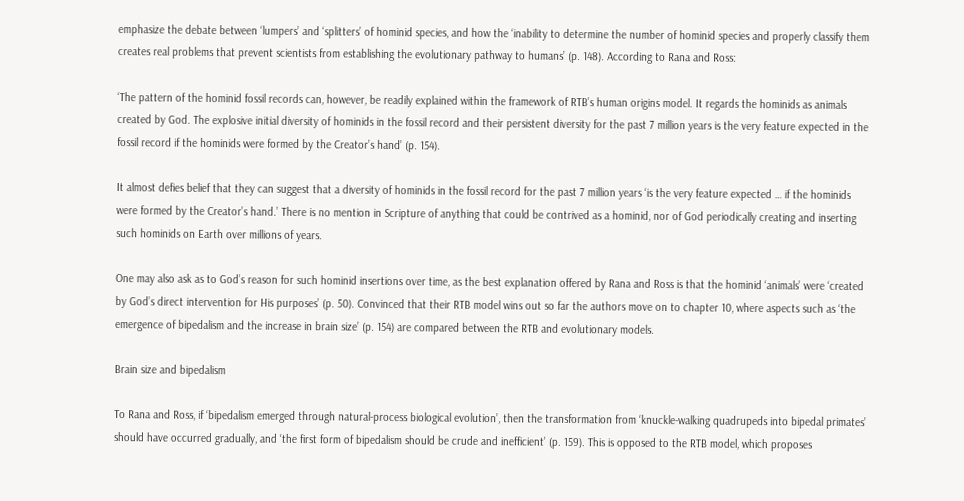emphasize the debate between ‘lumpers’ and ‘splitters’ of hominid species, and how the ‘inability to determine the number of hominid species and properly classify them creates real problems that prevent scientists from establishing the evolutionary pathway to humans’ (p. 148). According to Rana and Ross:

‘The pattern of the hominid fossil records can, however, be readily explained within the framework of RTB’s human origins model. It regards the hominids as animals created by God. The explosive initial diversity of hominids in the fossil record and their persistent diversity for the past 7 million years is the very feature expected in the fossil record if the hominids were formed by the Creator’s hand’ (p. 154).

It almost defies belief that they can suggest that a diversity of hominids in the fossil record for the past 7 million years ‘is the very feature expected … if the hominids were formed by the Creator’s hand.’ There is no mention in Scripture of anything that could be contrived as a hominid, nor of God periodically creating and inserting such hominids on Earth over millions of years.

One may also ask as to God’s reason for such hominid insertions over time, as the best explanation offered by Rana and Ross is that the hominid ‘animals’ were ‘created by God’s direct intervention for His purposes’ (p. 50). Convinced that their RTB model wins out so far the authors move on to chapter 10, where aspects such as ‘the emergence of bipedalism and the increase in brain size’ (p. 154) are compared between the RTB and evolutionary models.

Brain size and bipedalism

To Rana and Ross, if ‘bipedalism emerged through natural-process biological evolution’, then the transformation from ‘knuckle-walking quadrupeds into bipedal primates’ should have occurred gradually, and ‘the first form of bipedalism should be crude and inefficient’ (p. 159). This is opposed to the RTB model, which proposes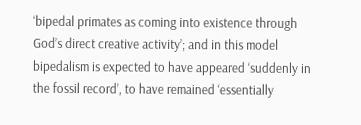‘bipedal primates as coming into existence through God’s direct creative activity’; and in this model bipedalism is expected to have appeared ‘suddenly in the fossil record’, to have remained ‘essentially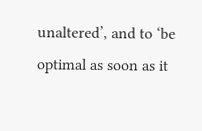unaltered’, and to ‘be optimal as soon as it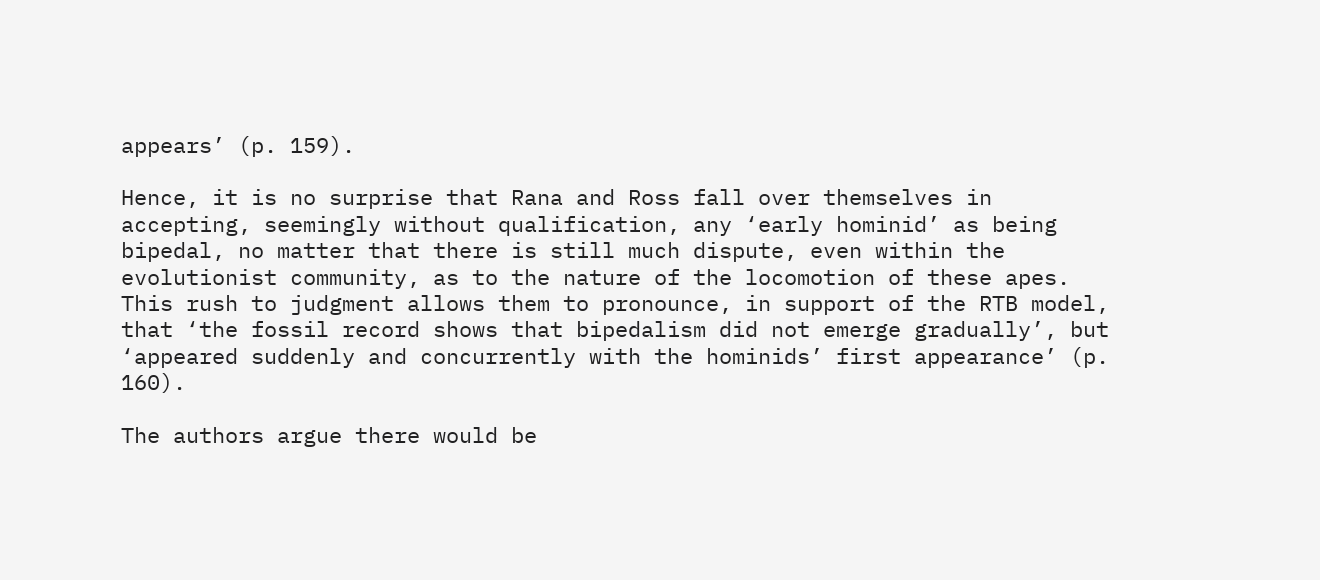appears’ (p. 159).

Hence, it is no surprise that Rana and Ross fall over themselves in accepting, seemingly without qualification, any ‘early hominid’ as being bipedal, no matter that there is still much dispute, even within the evolutionist community, as to the nature of the locomotion of these apes. This rush to judgment allows them to pronounce, in support of the RTB model, that ‘the fossil record shows that bipedalism did not emerge gradually’, but ‘appeared suddenly and concurrently with the hominids’ first appearance’ (p. 160).

The authors argue there would be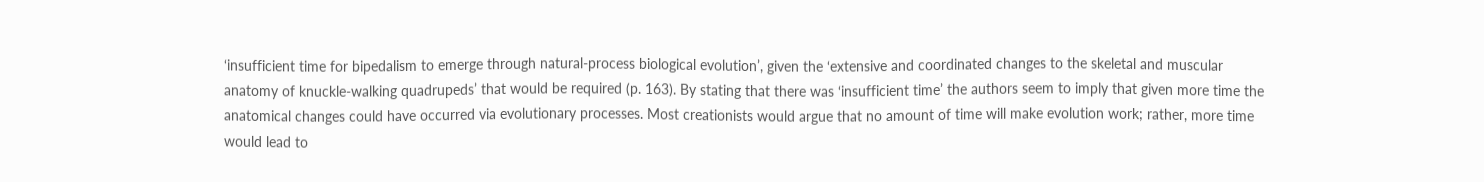‘insufficient time for bipedalism to emerge through natural-process biological evolution’, given the ‘extensive and coordinated changes to the skeletal and muscular anatomy of knuckle-walking quadrupeds’ that would be required (p. 163). By stating that there was ‘insufficient time’ the authors seem to imply that given more time the anatomical changes could have occurred via evolutionary processes. Most creationists would argue that no amount of time will make evolution work; rather, more time would lead to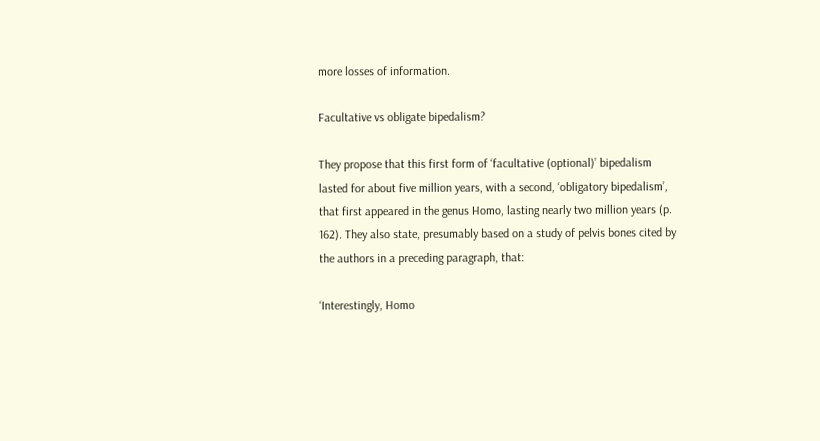more losses of information.

Facultative vs obligate bipedalism?

They propose that this first form of ‘facultative (optional)’ bipedalism lasted for about five million years, with a second, ‘obligatory bipedalism’, that first appeared in the genus Homo, lasting nearly two million years (p. 162). They also state, presumably based on a study of pelvis bones cited by the authors in a preceding paragraph, that:

‘Interestingly, Homo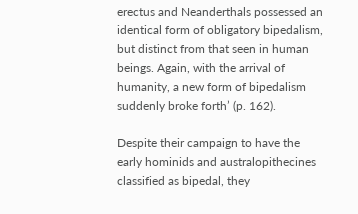erectus and Neanderthals possessed an identical form of obligatory bipedalism, but distinct from that seen in human beings. Again, with the arrival of humanity, a new form of bipedalism suddenly broke forth’ (p. 162).

Despite their campaign to have the early hominids and australopithecines classified as bipedal, they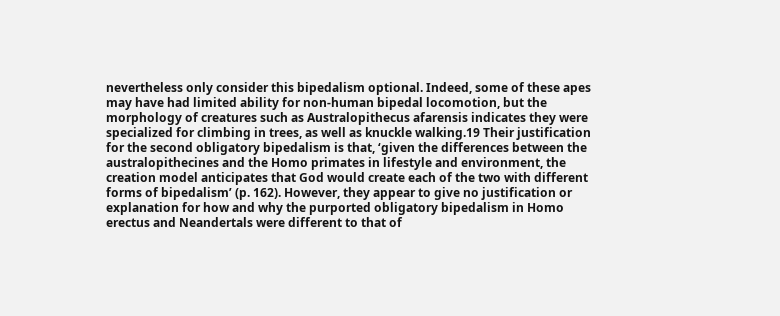nevertheless only consider this bipedalism optional. Indeed, some of these apes may have had limited ability for non-human bipedal locomotion, but the morphology of creatures such as Australopithecus afarensis indicates they were specialized for climbing in trees, as well as knuckle walking.19 Their justification for the second obligatory bipedalism is that, ‘given the differences between the australopithecines and the Homo primates in lifestyle and environment, the creation model anticipates that God would create each of the two with different forms of bipedalism’ (p. 162). However, they appear to give no justification or explanation for how and why the purported obligatory bipedalism in Homo erectus and Neandertals were different to that of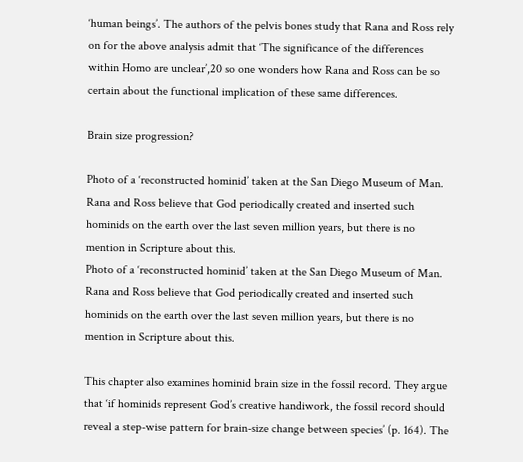‘human beings’. The authors of the pelvis bones study that Rana and Ross rely on for the above analysis admit that ‘The significance of the differences within Homo are unclear’,20 so one wonders how Rana and Ross can be so certain about the functional implication of these same differences.

Brain size progression?

Photo of a ‘reconstructed hominid’ taken at the San Diego Museum of Man. Rana and Ross believe that God periodically created and inserted such hominids on the earth over the last seven million years, but there is no mention in Scripture about this.
Photo of a ‘reconstructed hominid’ taken at the San Diego Museum of Man. Rana and Ross believe that God periodically created and inserted such hominids on the earth over the last seven million years, but there is no mention in Scripture about this.

This chapter also examines hominid brain size in the fossil record. They argue that ‘if hominids represent God’s creative handiwork, the fossil record should reveal a step-wise pattern for brain-size change between species’ (p. 164). The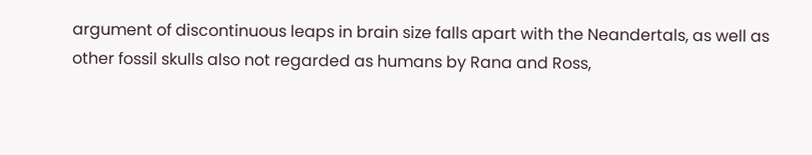argument of discontinuous leaps in brain size falls apart with the Neandertals, as well as other fossil skulls also not regarded as humans by Rana and Ross,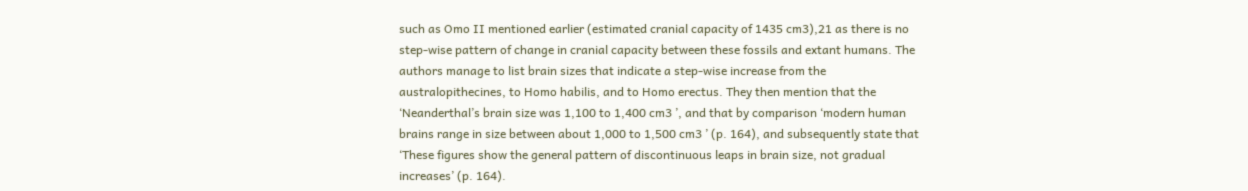such as Omo II mentioned earlier (estimated cranial capacity of 1435 cm3),21 as there is no step-wise pattern of change in cranial capacity between these fossils and extant humans. The authors manage to list brain sizes that indicate a step-wise increase from the australopithecines, to Homo habilis, and to Homo erectus. They then mention that the ‘Neanderthal’s brain size was 1,100 to 1,400 cm3 ’, and that by comparison ‘modern human brains range in size between about 1,000 to 1,500 cm3 ’ (p. 164), and subsequently state that ‘These figures show the general pattern of discontinuous leaps in brain size, not gradual increases’ (p. 164).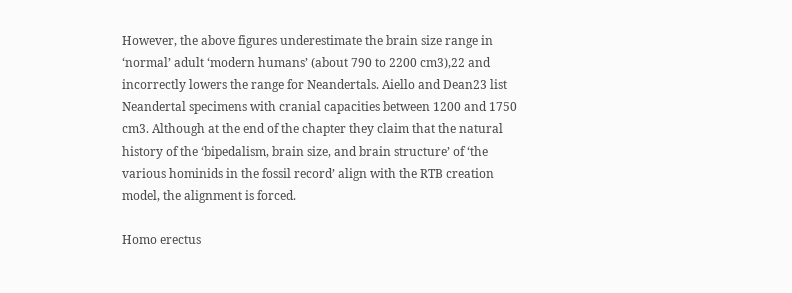However, the above figures underestimate the brain size range in ‘normal’ adult ‘modern humans’ (about 790 to 2200 cm3),22 and incorrectly lowers the range for Neandertals. Aiello and Dean23 list Neandertal specimens with cranial capacities between 1200 and 1750 cm3. Although at the end of the chapter they claim that the natural history of the ‘bipedalism, brain size, and brain structure’ of ‘the various hominids in the fossil record’ align with the RTB creation model, the alignment is forced.

Homo erectus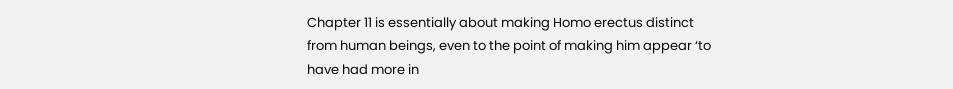Chapter 11 is essentially about making Homo erectus distinct from human beings, even to the point of making him appear ‘to have had more in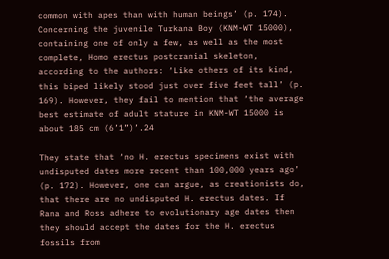common with apes than with human beings’ (p. 174). Concerning the juvenile Turkana Boy (KNM-WT 15000), containing one of only a few, as well as the most complete, Homo erectus postcranial skeleton, according to the authors: ‘Like others of its kind, this biped likely stood just over five feet tall’ (p. 169). However, they fail to mention that ‘the average best estimate of adult stature in KNM-WT 15000 is about 185 cm (6’1”)’.24

They state that ‘no H. erectus specimens exist with undisputed dates more recent than 100,000 years ago’ (p. 172). However, one can argue, as creationists do, that there are no undisputed H. erectus dates. If Rana and Ross adhere to evolutionary age dates then they should accept the dates for the H. erectus fossils from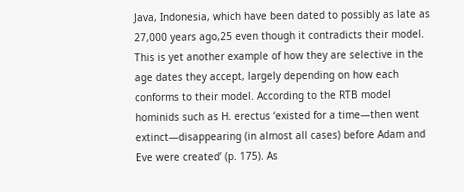Java, Indonesia, which have been dated to possibly as late as 27,000 years ago,25 even though it contradicts their model. This is yet another example of how they are selective in the age dates they accept, largely depending on how each conforms to their model. According to the RTB model hominids such as H. erectus ‘existed for a time—then went extinct—disappearing (in almost all cases) before Adam and Eve were created’ (p. 175). As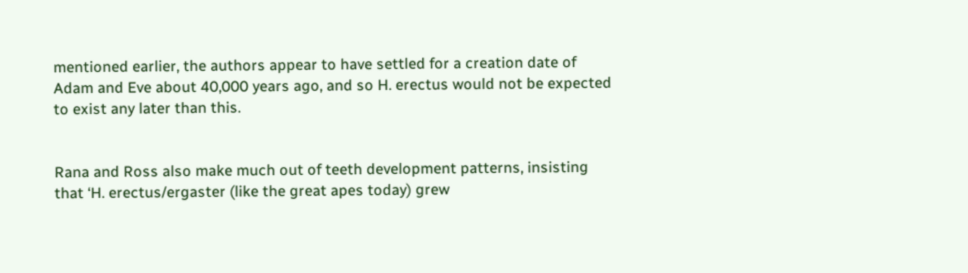mentioned earlier, the authors appear to have settled for a creation date of Adam and Eve about 40,000 years ago, and so H. erectus would not be expected to exist any later than this.


Rana and Ross also make much out of teeth development patterns, insisting that ‘H. erectus/ergaster (like the great apes today) grew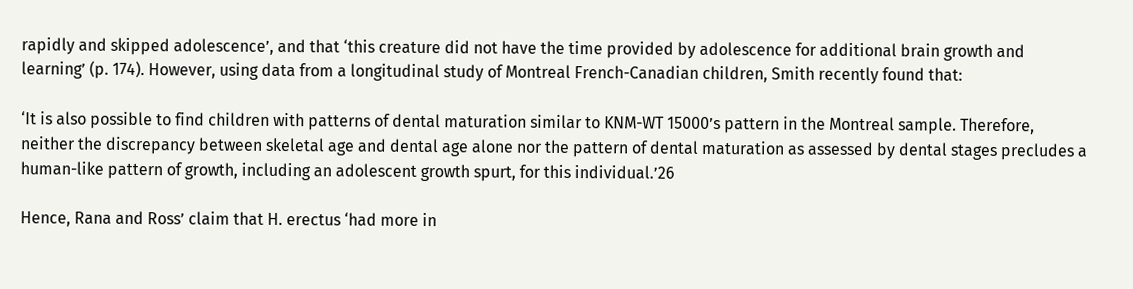rapidly and skipped adolescence’, and that ‘this creature did not have the time provided by adolescence for additional brain growth and learning’ (p. 174). However, using data from a longitudinal study of Montreal French-Canadian children, Smith recently found that:

‘It is also possible to find children with patterns of dental maturation similar to KNM-WT 15000’s pattern in the Montreal sample. Therefore, neither the discrepancy between skeletal age and dental age alone nor the pattern of dental maturation as assessed by dental stages precludes a human-like pattern of growth, including an adolescent growth spurt, for this individual.’26

Hence, Rana and Ross’ claim that H. erectus ‘had more in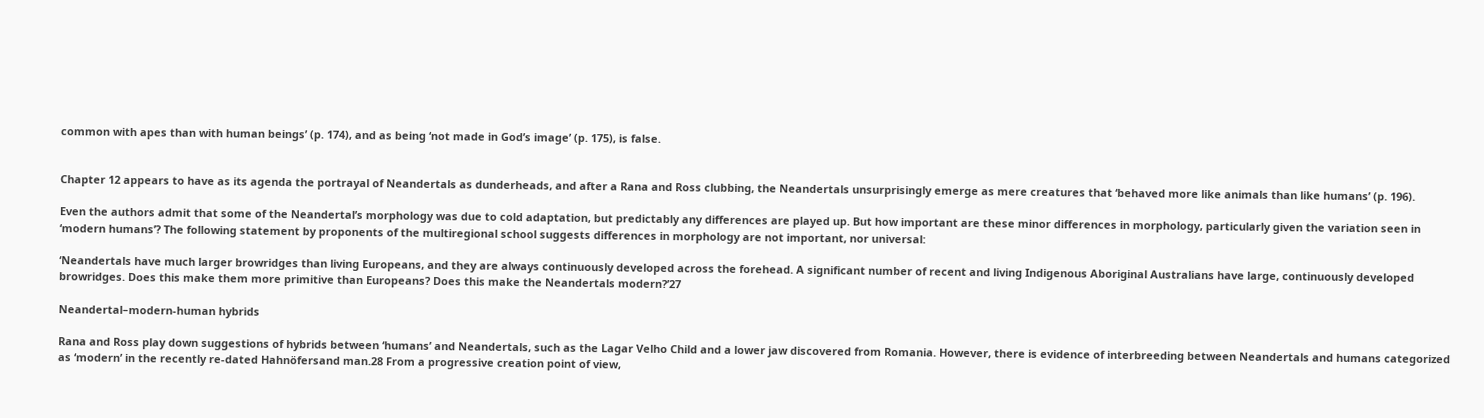common with apes than with human beings’ (p. 174), and as being ‘not made in God’s image’ (p. 175), is false.


Chapter 12 appears to have as its agenda the portrayal of Neandertals as dunderheads, and after a Rana and Ross clubbing, the Neandertals unsurprisingly emerge as mere creatures that ‘behaved more like animals than like humans’ (p. 196).

Even the authors admit that some of the Neandertal’s morphology was due to cold adaptation, but predictably any differences are played up. But how important are these minor differences in morphology, particularly given the variation seen in ‘modern humans’? The following statement by proponents of the multiregional school suggests differences in morphology are not important, nor universal:

‘Neandertals have much larger browridges than living Europeans, and they are always continuously developed across the forehead. A significant number of recent and living Indigenous Aboriginal Australians have large, continuously developed browridges. Does this make them more primitive than Europeans? Does this make the Neandertals modern?’27

Neandertal–modern-human hybrids

Rana and Ross play down suggestions of hybrids between ‘humans’ and Neandertals, such as the Lagar Velho Child and a lower jaw discovered from Romania. However, there is evidence of interbreeding between Neandertals and humans categorized as ‘modern’ in the recently re-dated Hahnöfersand man.28 From a progressive creation point of view,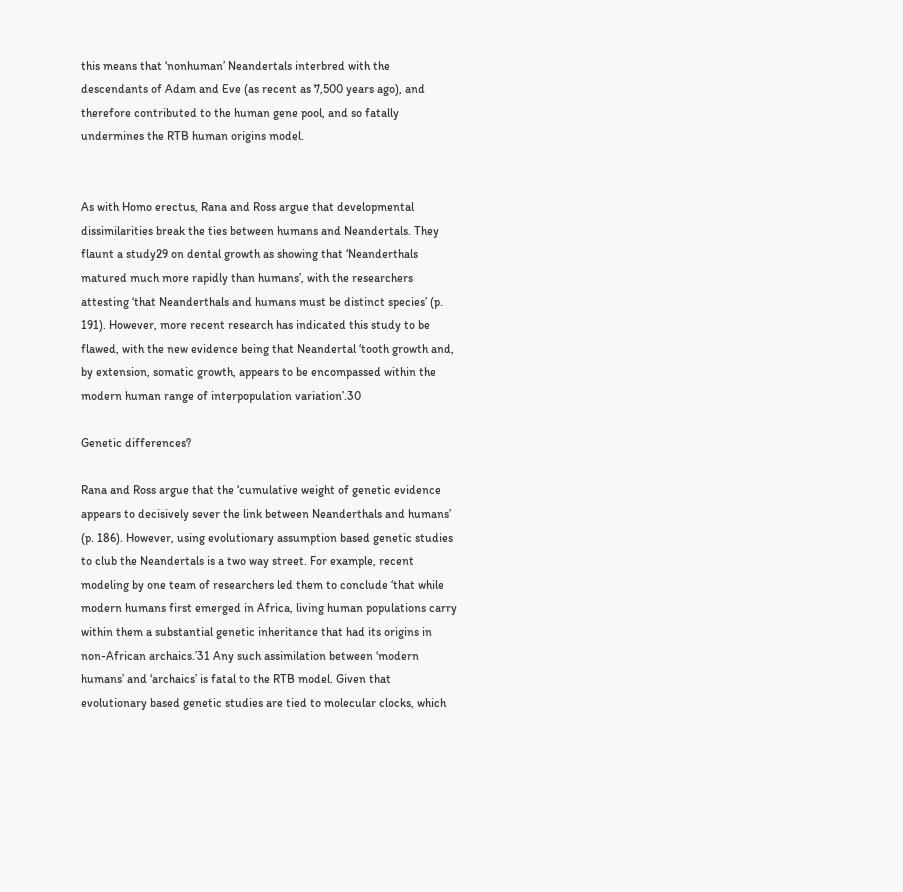this means that ‘nonhuman’ Neandertals interbred with the descendants of Adam and Eve (as recent as 7,500 years ago), and therefore contributed to the human gene pool, and so fatally undermines the RTB human origins model.


As with Homo erectus, Rana and Ross argue that developmental dissimilarities break the ties between humans and Neandertals. They flaunt a study29 on dental growth as showing that ‘Neanderthals matured much more rapidly than humans’, with the researchers attesting ‘that Neanderthals and humans must be distinct species’ (p. 191). However, more recent research has indicated this study to be flawed, with the new evidence being that Neandertal ‘tooth growth and, by extension, somatic growth, appears to be encompassed within the modern human range of interpopulation variation’.30

Genetic differences?

Rana and Ross argue that the ‘cumulative weight of genetic evidence appears to decisively sever the link between Neanderthals and humans’ (p. 186). However, using evolutionary assumption based genetic studies to club the Neandertals is a two way street. For example, recent modeling by one team of researchers led them to conclude ‘that while modern humans first emerged in Africa, living human populations carry within them a substantial genetic inheritance that had its origins in non-African archaics.’31 Any such assimilation between ‘modern humans’ and ‘archaics’ is fatal to the RTB model. Given that evolutionary based genetic studies are tied to molecular clocks, which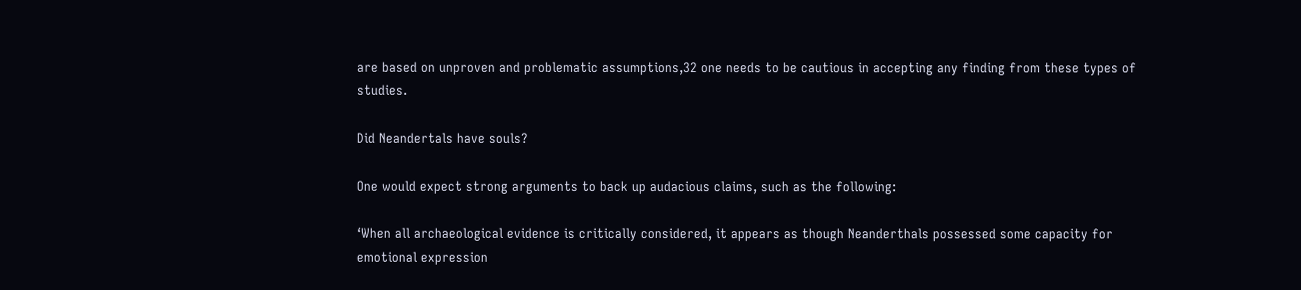are based on unproven and problematic assumptions,32 one needs to be cautious in accepting any finding from these types of studies.

Did Neandertals have souls?

One would expect strong arguments to back up audacious claims, such as the following:

‘When all archaeological evidence is critically considered, it appears as though Neanderthals possessed some capacity for emotional expression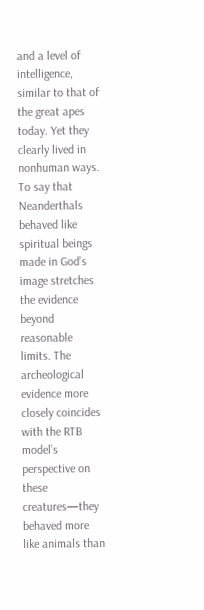and a level of intelligence, similar to that of the great apes today. Yet they clearly lived in nonhuman ways. To say that Neanderthals behaved like spiritual beings made in God’s image stretches the evidence beyond reasonable limits. The archeological evidence more closely coincides with the RTB model’s perspective on these creatures—they behaved more like animals than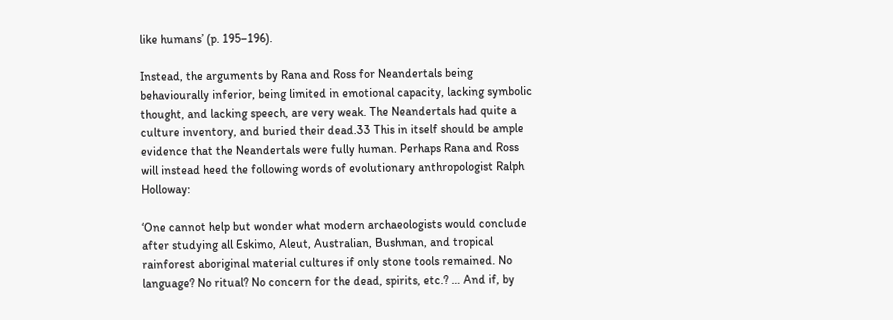like humans’ (p. 195–196).

Instead, the arguments by Rana and Ross for Neandertals being behaviourally inferior, being limited in emotional capacity, lacking symbolic thought, and lacking speech, are very weak. The Neandertals had quite a culture inventory, and buried their dead.33 This in itself should be ample evidence that the Neandertals were fully human. Perhaps Rana and Ross will instead heed the following words of evolutionary anthropologist Ralph Holloway:

‘One cannot help but wonder what modern archaeologists would conclude after studying all Eskimo, Aleut, Australian, Bushman, and tropical rainforest aboriginal material cultures if only stone tools remained. No language? No ritual? No concern for the dead, spirits, etc.? … And if, by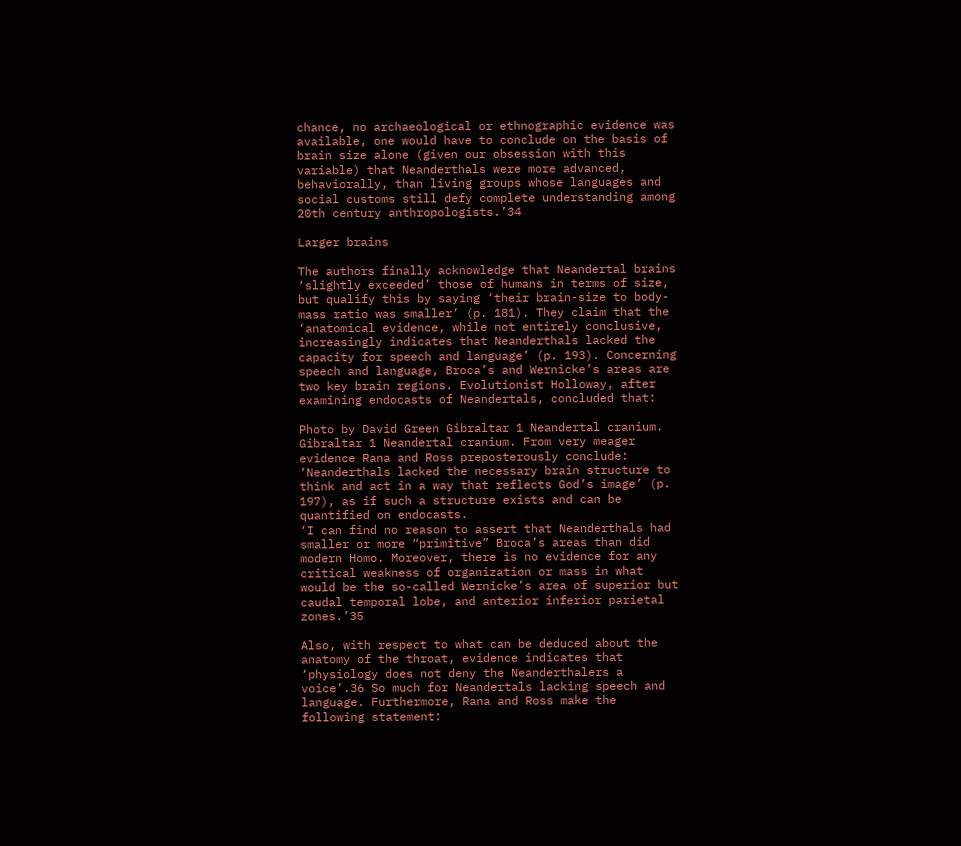chance, no archaeological or ethnographic evidence was available, one would have to conclude on the basis of brain size alone (given our obsession with this variable) that Neanderthals were more advanced, behaviorally, than living groups whose languages and social customs still defy complete understanding among 20th century anthropologists.’34

Larger brains

The authors finally acknowledge that Neandertal brains ‘slightly exceeded’ those of humans in terms of size, but qualify this by saying ‘their brain-size to body-mass ratio was smaller’ (p. 181). They claim that the ‘anatomical evidence, while not entirely conclusive, increasingly indicates that Neanderthals lacked the capacity for speech and language’ (p. 193). Concerning speech and language, Broca’s and Wernicke’s areas are two key brain regions. Evolutionist Holloway, after examining endocasts of Neandertals, concluded that:

Photo by David Green Gibraltar 1 Neandertal cranium.
Gibraltar 1 Neandertal cranium. From very meager evidence Rana and Ross preposterously conclude: ‘Neanderthals lacked the necessary brain structure to think and act in a way that reflects God’s image’ (p. 197), as if such a structure exists and can be quantified on endocasts.
‘I can find no reason to assert that Neanderthals had smaller or more “primitive” Broca’s areas than did modern Homo. Moreover, there is no evidence for any critical weakness of organization or mass in what would be the so-called Wernicke’s area of superior but caudal temporal lobe, and anterior inferior parietal zones.’35

Also, with respect to what can be deduced about the anatomy of the throat, evidence indicates that ‘physiology does not deny the Neanderthalers a voice’.36 So much for Neandertals lacking speech and language. Furthermore, Rana and Ross make the following statement: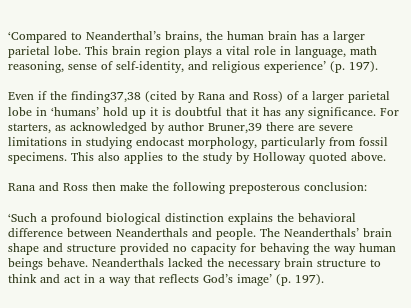‘Compared to Neanderthal’s brains, the human brain has a larger parietal lobe. This brain region plays a vital role in language, math reasoning, sense of self-identity, and religious experience’ (p. 197).

Even if the finding37,38 (cited by Rana and Ross) of a larger parietal lobe in ‘humans’ hold up it is doubtful that it has any significance. For starters, as acknowledged by author Bruner,39 there are severe limitations in studying endocast morphology, particularly from fossil specimens. This also applies to the study by Holloway quoted above.

Rana and Ross then make the following preposterous conclusion:

‘Such a profound biological distinction explains the behavioral difference between Neanderthals and people. The Neanderthals’ brain shape and structure provided no capacity for behaving the way human beings behave. Neanderthals lacked the necessary brain structure to think and act in a way that reflects God’s image’ (p. 197).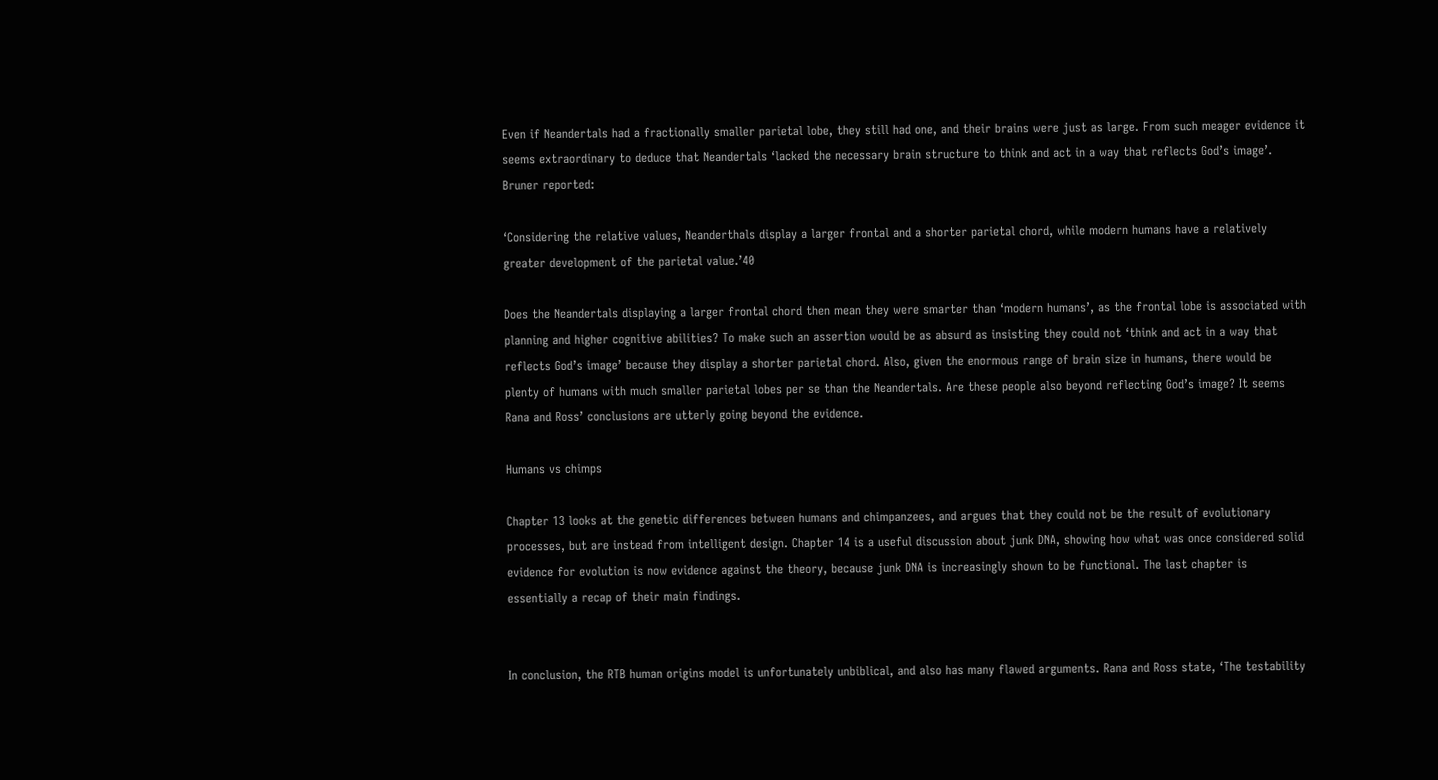Even if Neandertals had a fractionally smaller parietal lobe, they still had one, and their brains were just as large. From such meager evidence it seems extraordinary to deduce that Neandertals ‘lacked the necessary brain structure to think and act in a way that reflects God’s image’. Bruner reported:

‘Considering the relative values, Neanderthals display a larger frontal and a shorter parietal chord, while modern humans have a relatively greater development of the parietal value.’40

Does the Neandertals displaying a larger frontal chord then mean they were smarter than ‘modern humans’, as the frontal lobe is associated with planning and higher cognitive abilities? To make such an assertion would be as absurd as insisting they could not ‘think and act in a way that reflects God’s image’ because they display a shorter parietal chord. Also, given the enormous range of brain size in humans, there would be plenty of humans with much smaller parietal lobes per se than the Neandertals. Are these people also beyond reflecting God’s image? It seems Rana and Ross’ conclusions are utterly going beyond the evidence.

Humans vs chimps

Chapter 13 looks at the genetic differences between humans and chimpanzees, and argues that they could not be the result of evolutionary processes, but are instead from intelligent design. Chapter 14 is a useful discussion about junk DNA, showing how what was once considered solid evidence for evolution is now evidence against the theory, because junk DNA is increasingly shown to be functional. The last chapter is essentially a recap of their main findings.


In conclusion, the RTB human origins model is unfortunately unbiblical, and also has many flawed arguments. Rana and Ross state, ‘The testability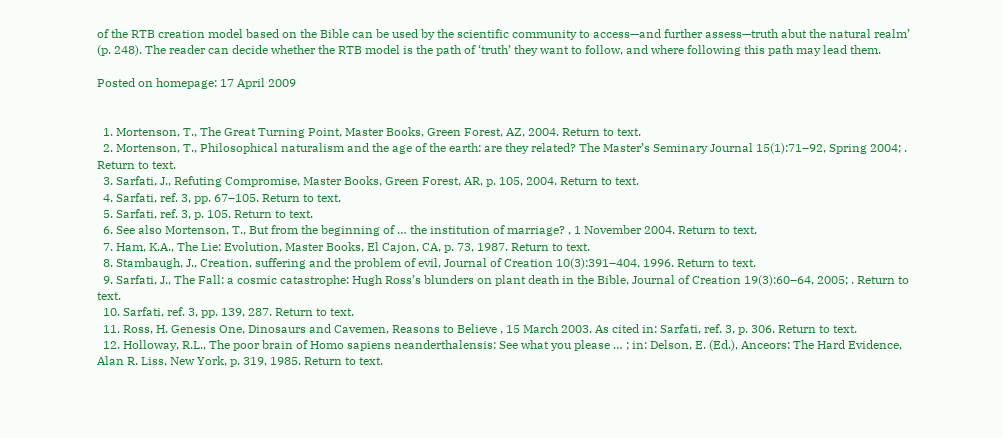of the RTB creation model based on the Bible can be used by the scientific community to access—and further assess—truth abut the natural realm’ (p. 248). The reader can decide whether the RTB model is the path of ‘truth’ they want to follow, and where following this path may lead them.

Posted on homepage: 17 April 2009


  1. Mortenson, T., The Great Turning Point, Master Books, Green Forest, AZ, 2004. Return to text.
  2. Mortenson, T., Philosophical naturalism and the age of the earth: are they related? The Master’s Seminary Journal 15(1):71–92, Spring 2004; . Return to text.
  3. Sarfati, J., Refuting Compromise, Master Books, Green Forest, AR, p. 105, 2004. Return to text.
  4. Sarfati, ref. 3, pp. 67–105. Return to text.
  5. Sarfati, ref. 3, p. 105. Return to text.
  6. See also Mortenson, T., But from the beginning of … the institution of marriage? , 1 November 2004. Return to text.
  7. Ham, K.A., The Lie: Evolution, Master Books, El Cajon, CA, p. 73, 1987. Return to text.
  8. Stambaugh, J., Creation, suffering and the problem of evil, Journal of Creation 10(3):391–404, 1996. Return to text.
  9. Sarfati, J., The Fall: a cosmic catastrophe: Hugh Ross’s blunders on plant death in the Bible, Journal of Creation 19(3):60–64, 2005; . Return to text.
  10. Sarfati, ref. 3, pp. 139, 287. Return to text.
  11. Ross, H. Genesis One, Dinosaurs and Cavemen, Reasons to Believe , 15 March 2003. As cited in: Sarfati, ref. 3, p. 306. Return to text.
  12. Holloway, R.L., The poor brain of Homo sapiens neanderthalensis: See what you please … ; in: Delson, E. (Ed.), Anceors: The Hard Evidence, Alan R. Liss, New York, p. 319, 1985. Return to text.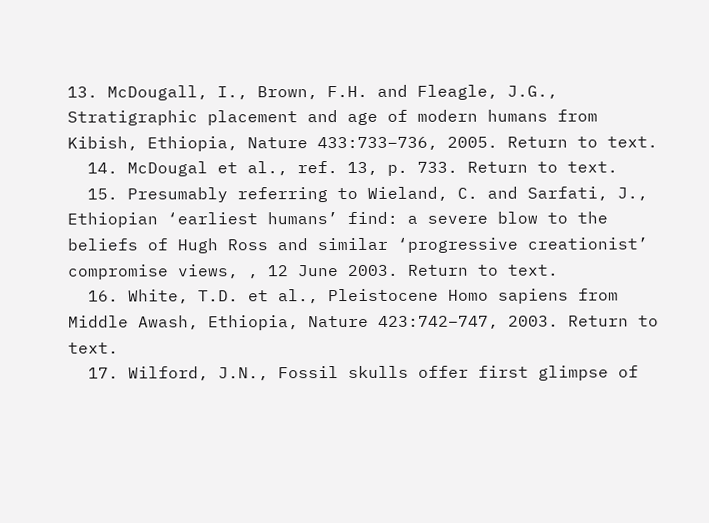13. McDougall, I., Brown, F.H. and Fleagle, J.G., Stratigraphic placement and age of modern humans from Kibish, Ethiopia, Nature 433:733–736, 2005. Return to text.
  14. McDougal et al., ref. 13, p. 733. Return to text.
  15. Presumably referring to Wieland, C. and Sarfati, J., Ethiopian ‘earliest humans’ find: a severe blow to the beliefs of Hugh Ross and similar ‘progressive creationist’ compromise views, , 12 June 2003. Return to text.
  16. White, T.D. et al., Pleistocene Homo sapiens from Middle Awash, Ethiopia, Nature 423:742–747, 2003. Return to text.
  17. Wilford, J.N., Fossil skulls offer first glimpse of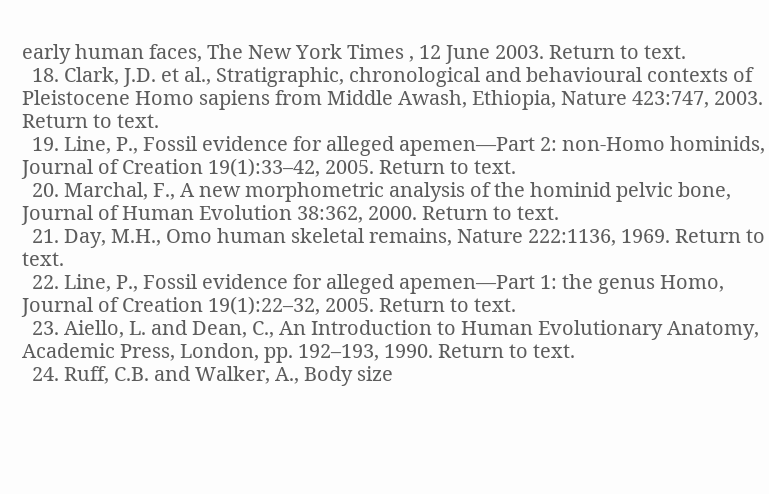early human faces, The New York Times , 12 June 2003. Return to text.
  18. Clark, J.D. et al., Stratigraphic, chronological and behavioural contexts of Pleistocene Homo sapiens from Middle Awash, Ethiopia, Nature 423:747, 2003. Return to text.
  19. Line, P., Fossil evidence for alleged apemen—Part 2: non-Homo hominids, Journal of Creation 19(1):33–42, 2005. Return to text.
  20. Marchal, F., A new morphometric analysis of the hominid pelvic bone, Journal of Human Evolution 38:362, 2000. Return to text.
  21. Day, M.H., Omo human skeletal remains, Nature 222:1136, 1969. Return to text.
  22. Line, P., Fossil evidence for alleged apemen—Part 1: the genus Homo, Journal of Creation 19(1):22–32, 2005. Return to text.
  23. Aiello, L. and Dean, C., An Introduction to Human Evolutionary Anatomy, Academic Press, London, pp. 192–193, 1990. Return to text.
  24. Ruff, C.B. and Walker, A., Body size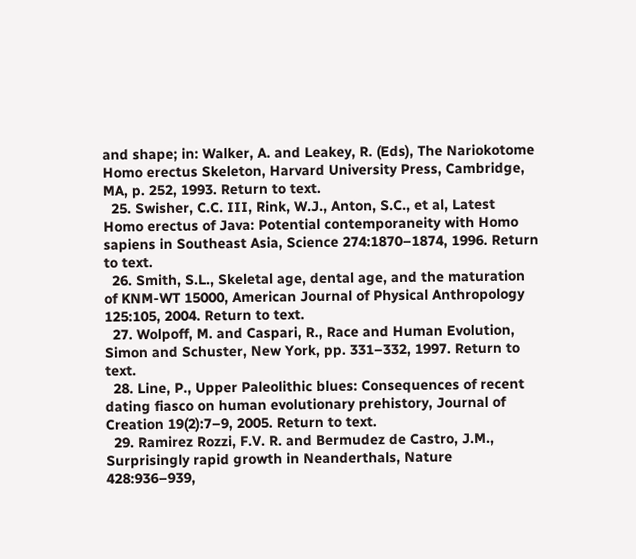and shape; in: Walker, A. and Leakey, R. (Eds), The Nariokotome Homo erectus Skeleton, Harvard University Press, Cambridge, MA, p. 252, 1993. Return to text.
  25. Swisher, C.C. III, Rink, W.J., Anton, S.C., et al, Latest Homo erectus of Java: Potential contemporaneity with Homo sapiens in Southeast Asia, Science 274:1870–1874, 1996. Return to text.
  26. Smith, S.L., Skeletal age, dental age, and the maturation of KNM-WT 15000, American Journal of Physical Anthropology 125:105, 2004. Return to text.
  27. Wolpoff, M. and Caspari, R., Race and Human Evolution, Simon and Schuster, New York, pp. 331–332, 1997. Return to text.
  28. Line, P., Upper Paleolithic blues: Consequences of recent dating fiasco on human evolutionary prehistory, Journal of Creation 19(2):7–9, 2005. Return to text.
  29. Ramirez Rozzi, F.V. R. and Bermudez de Castro, J.M., Surprisingly rapid growth in Neanderthals, Nature 428:936–939,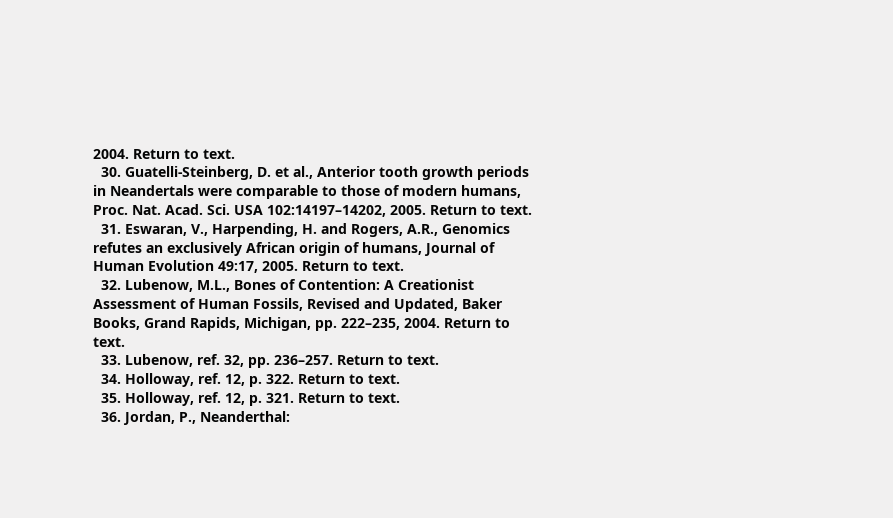2004. Return to text.
  30. Guatelli-Steinberg, D. et al., Anterior tooth growth periods in Neandertals were comparable to those of modern humans, Proc. Nat. Acad. Sci. USA 102:14197–14202, 2005. Return to text.
  31. Eswaran, V., Harpending, H. and Rogers, A.R., Genomics refutes an exclusively African origin of humans, Journal of Human Evolution 49:17, 2005. Return to text.
  32. Lubenow, M.L., Bones of Contention: A Creationist Assessment of Human Fossils, Revised and Updated, Baker Books, Grand Rapids, Michigan, pp. 222–235, 2004. Return to text.
  33. Lubenow, ref. 32, pp. 236–257. Return to text.
  34. Holloway, ref. 12, p. 322. Return to text.
  35. Holloway, ref. 12, p. 321. Return to text.
  36. Jordan, P., Neanderthal: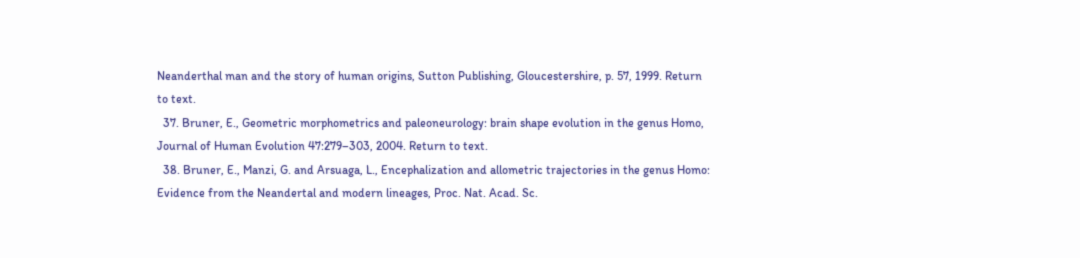Neanderthal man and the story of human origins, Sutton Publishing, Gloucestershire, p. 57, 1999. Return to text.
  37. Bruner, E., Geometric morphometrics and paleoneurology: brain shape evolution in the genus Homo, Journal of Human Evolution 47:279–303, 2004. Return to text.
  38. Bruner, E., Manzi, G. and Arsuaga, L., Encephalization and allometric trajectories in the genus Homo: Evidence from the Neandertal and modern lineages, Proc. Nat. Acad. Sc.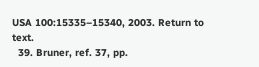USA 100:15335–15340, 2003. Return to text.
  39. Bruner, ref. 37, pp.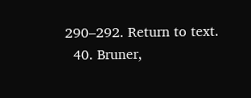290–292. Return to text.
  40. Bruner,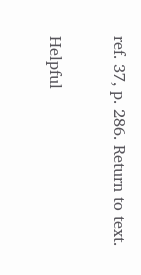ref. 37, p. 286. Return to text.

Helpful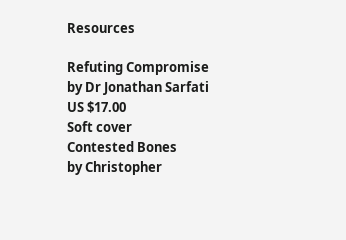Resources

Refuting Compromise
by Dr Jonathan Sarfati
US $17.00
Soft cover
Contested Bones
by Christopher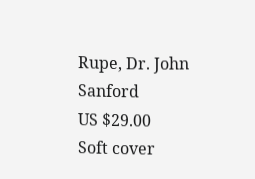Rupe, Dr. John Sanford
US $29.00
Soft cover